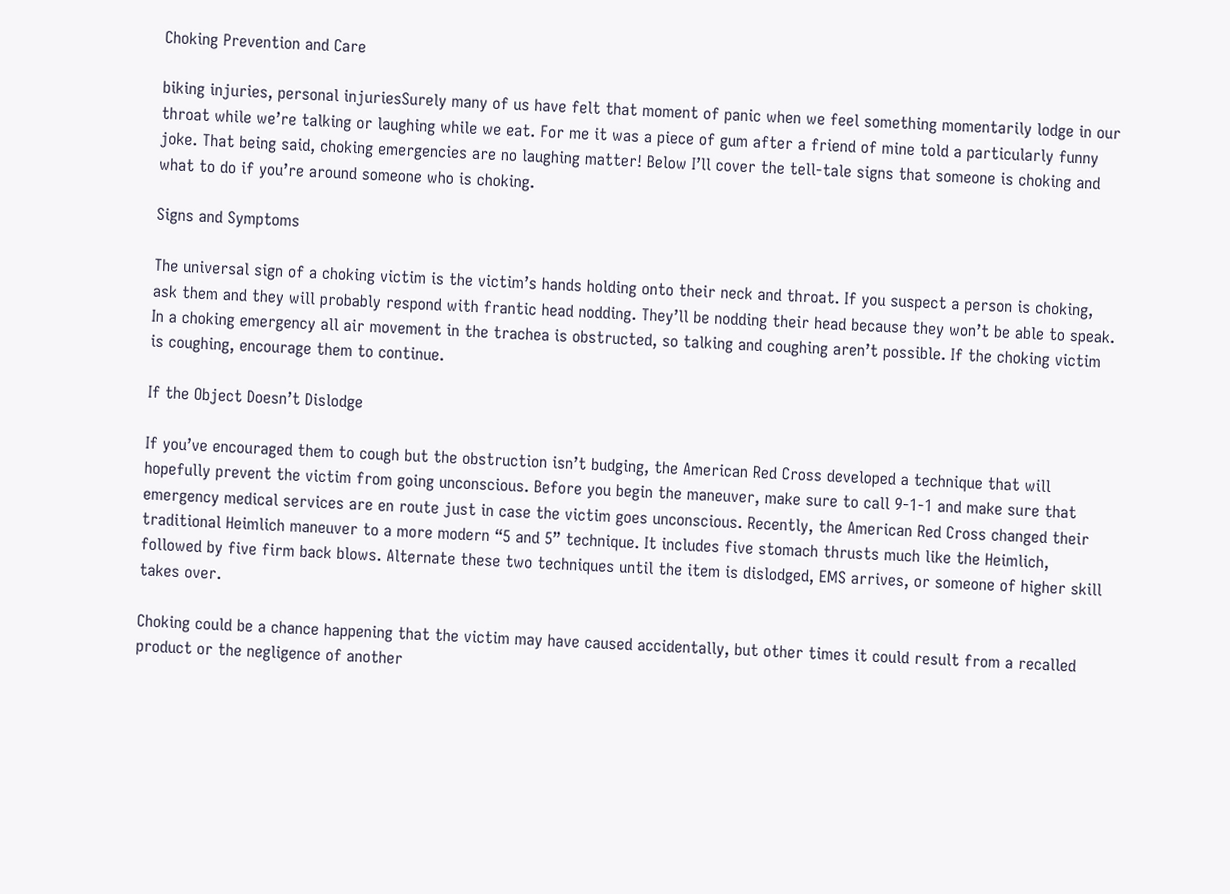Choking Prevention and Care

biking injuries, personal injuriesSurely many of us have felt that moment of panic when we feel something momentarily lodge in our throat while we’re talking or laughing while we eat. For me it was a piece of gum after a friend of mine told a particularly funny joke. That being said, choking emergencies are no laughing matter! Below I’ll cover the tell-tale signs that someone is choking and what to do if you’re around someone who is choking.

Signs and Symptoms

The universal sign of a choking victim is the victim’s hands holding onto their neck and throat. If you suspect a person is choking, ask them and they will probably respond with frantic head nodding. They’ll be nodding their head because they won’t be able to speak. In a choking emergency all air movement in the trachea is obstructed, so talking and coughing aren’t possible. If the choking victim is coughing, encourage them to continue.

If the Object Doesn’t Dislodge

If you’ve encouraged them to cough but the obstruction isn’t budging, the American Red Cross developed a technique that will hopefully prevent the victim from going unconscious. Before you begin the maneuver, make sure to call 9-1-1 and make sure that emergency medical services are en route just in case the victim goes unconscious. Recently, the American Red Cross changed their traditional Heimlich maneuver to a more modern “5 and 5” technique. It includes five stomach thrusts much like the Heimlich, followed by five firm back blows. Alternate these two techniques until the item is dislodged, EMS arrives, or someone of higher skill takes over.

Choking could be a chance happening that the victim may have caused accidentally, but other times it could result from a recalled product or the negligence of another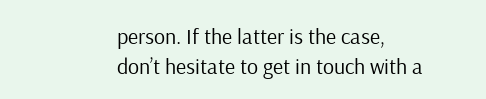person. If the latter is the case, don’t hesitate to get in touch with a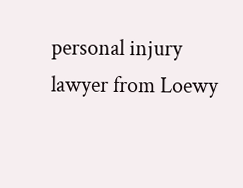personal injury lawyer from Loewy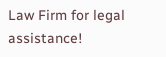Law Firm for legal assistance!